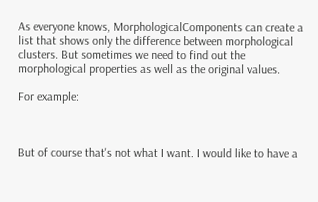As everyone knows, MorphologicalComponents can create a list that shows only the difference between morphological clusters. But sometimes we need to find out the morphological properties as well as the original values.

For example:



But of course that's not what I want. I would like to have a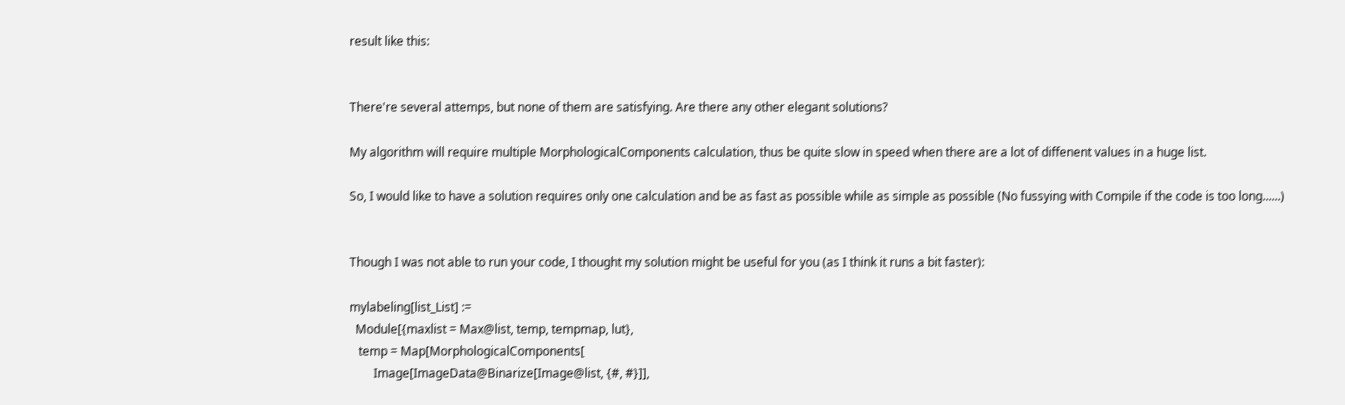result like this:


There're several attemps, but none of them are satisfying. Are there any other elegant solutions?

My algorithm will require multiple MorphologicalComponents calculation, thus be quite slow in speed when there are a lot of diffenent values in a huge list.

So, I would like to have a solution requires only one calculation and be as fast as possible while as simple as possible (No fussying with Compile if the code is too long......)


Though I was not able to run your code, I thought my solution might be useful for you (as I think it runs a bit faster):

mylabeling[list_List] :=
  Module[{maxlist = Max@list, temp, tempmap, lut},
   temp = Map[MorphologicalComponents[
        Image[ImageData@Binarize[Image@list, {#, #}]],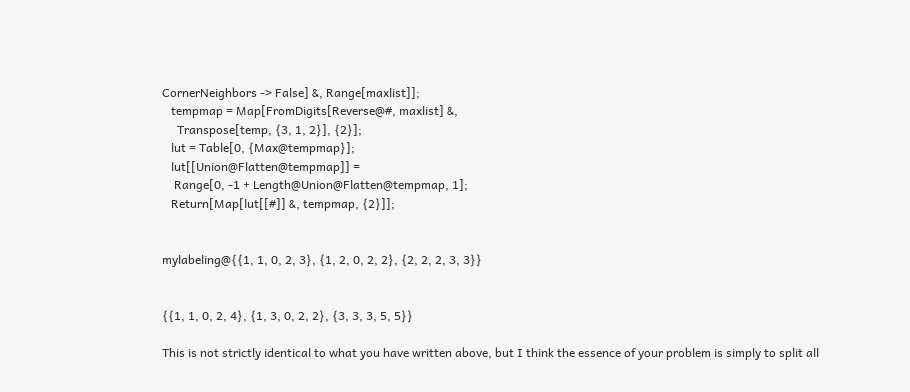CornerNeighbors -> False] &, Range[maxlist]];
   tempmap = Map[FromDigits[Reverse@#, maxlist] &,
     Transpose[temp, {3, 1, 2}], {2}];
   lut = Table[0, {Max@tempmap}];
   lut[[Union@Flatten@tempmap]] =
    Range[0, -1 + Length@Union@Flatten@tempmap, 1];
   Return[Map[lut[[#]] &, tempmap, {2}]];


mylabeling@{{1, 1, 0, 2, 3}, {1, 2, 0, 2, 2}, {2, 2, 2, 3, 3}}


{{1, 1, 0, 2, 4}, {1, 3, 0, 2, 2}, {3, 3, 3, 5, 5}}

This is not strictly identical to what you have written above, but I think the essence of your problem is simply to split all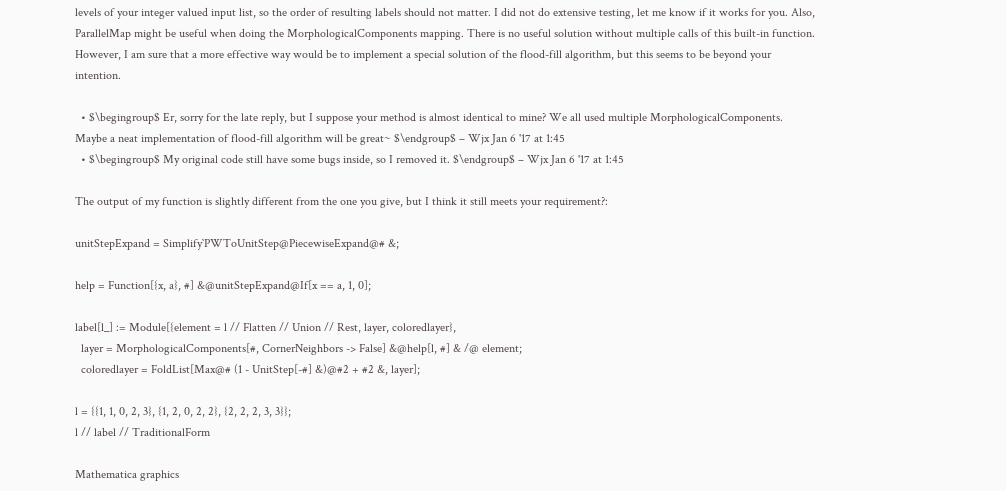levels of your integer valued input list, so the order of resulting labels should not matter. I did not do extensive testing, let me know if it works for you. Also, ParallelMap might be useful when doing the MorphologicalComponents mapping. There is no useful solution without multiple calls of this built-in function. However, I am sure that a more effective way would be to implement a special solution of the flood-fill algorithm, but this seems to be beyond your intention.

  • $\begingroup$ Er, sorry for the late reply, but I suppose your method is almost identical to mine? We all used multiple MorphologicalComponents. Maybe a neat implementation of flood-fill algorithm will be great~ $\endgroup$ – Wjx Jan 6 '17 at 1:45
  • $\begingroup$ My original code still have some bugs inside, so I removed it. $\endgroup$ – Wjx Jan 6 '17 at 1:45

The output of my function is slightly different from the one you give, but I think it still meets your requirement?:

unitStepExpand = Simplify`PWToUnitStep@PiecewiseExpand@# &;

help = Function[{x, a}, #] &@unitStepExpand@If[x == a, 1, 0];

label[l_] := Module[{element = l // Flatten // Union // Rest, layer, coloredlayer},
  layer = MorphologicalComponents[#, CornerNeighbors -> False] &@help[l, #] & /@ element;
  coloredlayer = FoldList[Max@# (1 - UnitStep[-#] &)@#2 + #2 &, layer];

l = {{1, 1, 0, 2, 3}, {1, 2, 0, 2, 2}, {2, 2, 2, 3, 3}};
l // label // TraditionalForm

Mathematica graphics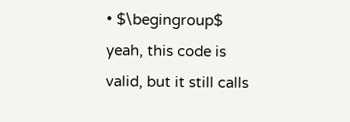• $\begingroup$ yeah, this code is valid, but it still calls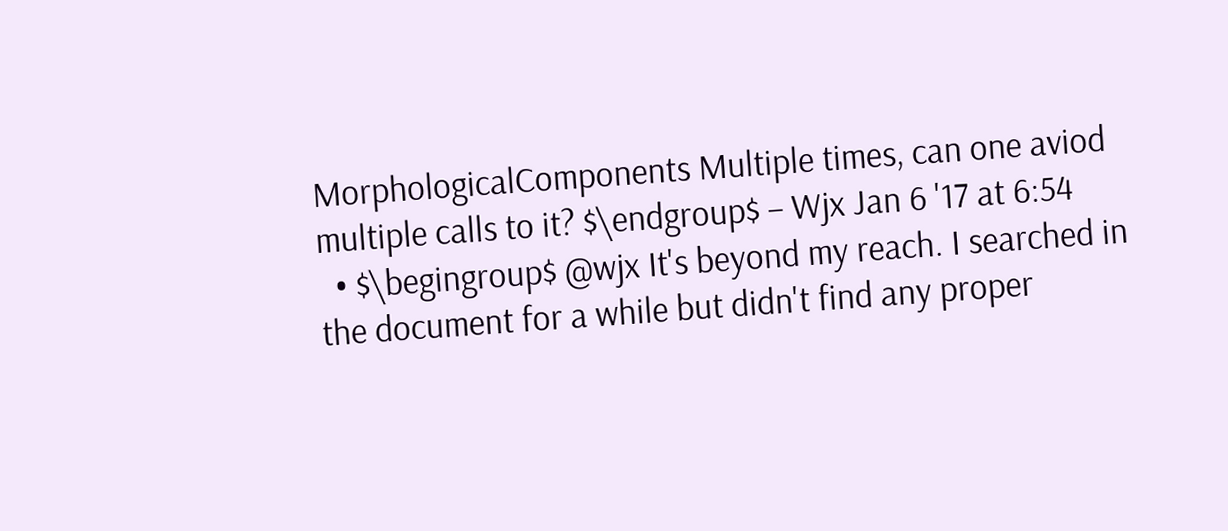MorphologicalComponents Multiple times, can one aviod multiple calls to it? $\endgroup$ – Wjx Jan 6 '17 at 6:54
  • $\begingroup$ @wjx It's beyond my reach. I searched in the document for a while but didn't find any proper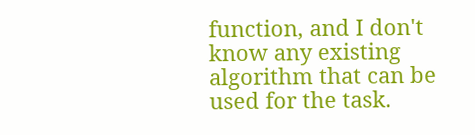function, and I don't know any existing algorithm that can be used for the task.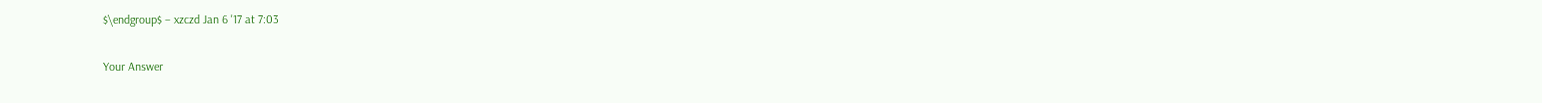$\endgroup$ – xzczd Jan 6 '17 at 7:03

Your Answer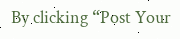By clicking “Post Your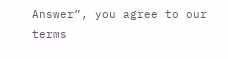Answer”, you agree to our terms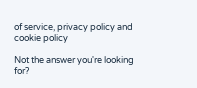of service, privacy policy and cookie policy

Not the answer you're looking for?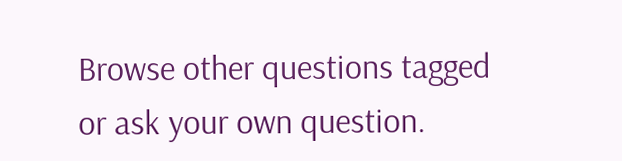Browse other questions tagged or ask your own question.